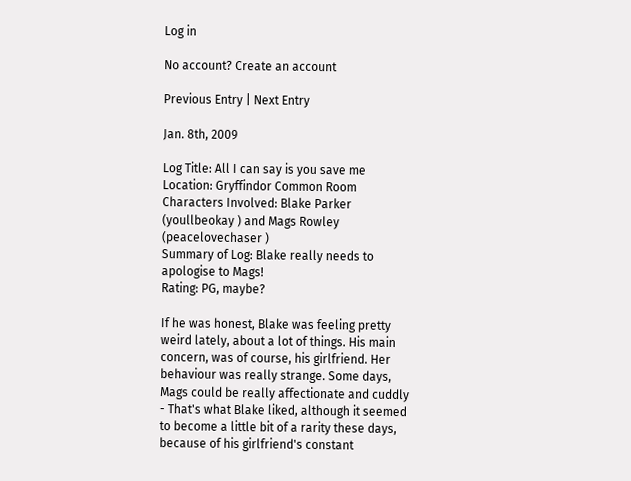Log in

No account? Create an account

Previous Entry | Next Entry

Jan. 8th, 2009

Log Title: All I can say is you save me
Location: Gryffindor Common Room
Characters Involved: Blake Parker (youllbeokay ) and Mags Rowley (peacelovechaser )
Summary of Log: Blake really needs to apologise to Mags!
Rating: PG, maybe?

If he was honest, Blake was feeling pretty weird lately, about a lot of things. His main concern, was of course, his girlfriend. Her behaviour was really strange. Some days, Mags could be really affectionate and cuddly - That's what Blake liked, although it seemed to become a little bit of a rarity these days, because of his girlfriend's constant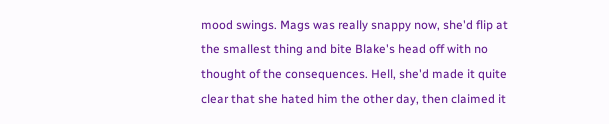mood swings. Mags was really snappy now, she'd flip at the smallest thing and bite Blake's head off with no thought of the consequences. Hell, she'd made it quite clear that she hated him the other day, then claimed it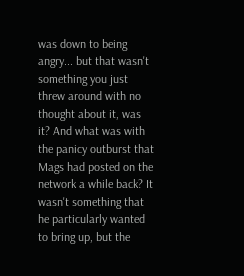was down to being angry... but that wasn't something you just threw around with no thought about it, was it? And what was with the panicy outburst that Mags had posted on the network a while back? It wasn't something that he particularly wanted to bring up, but the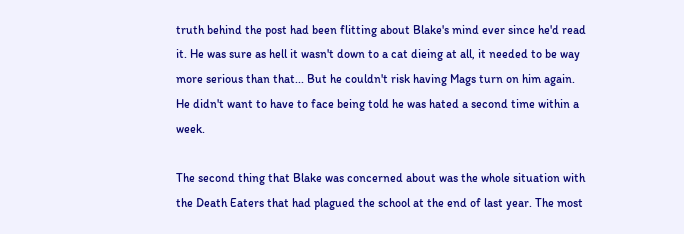truth behind the post had been flitting about Blake's mind ever since he'd read it. He was sure as hell it wasn't down to a cat dieing at all, it needed to be way more serious than that... But he couldn't risk having Mags turn on him again. He didn't want to have to face being told he was hated a second time within a week.

The second thing that Blake was concerned about was the whole situation with the Death Eaters that had plagued the school at the end of last year. The most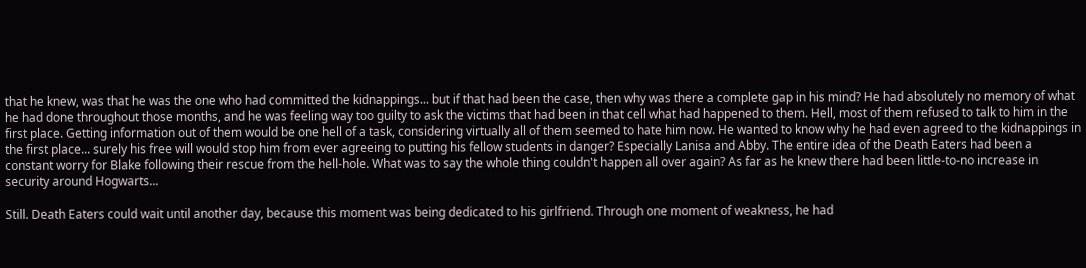that he knew, was that he was the one who had committed the kidnappings... but if that had been the case, then why was there a complete gap in his mind? He had absolutely no memory of what he had done throughout those months, and he was feeling way too guilty to ask the victims that had been in that cell what had happened to them. Hell, most of them refused to talk to him in the first place. Getting information out of them would be one hell of a task, considering virtually all of them seemed to hate him now. He wanted to know why he had even agreed to the kidnappings in the first place... surely his free will would stop him from ever agreeing to putting his fellow students in danger? Especially Lanisa and Abby. The entire idea of the Death Eaters had been a constant worry for Blake following their rescue from the hell-hole. What was to say the whole thing couldn't happen all over again? As far as he knew there had been little-to-no increase in security around Hogwarts...

Still. Death Eaters could wait until another day, because this moment was being dedicated to his girlfriend. Through one moment of weakness, he had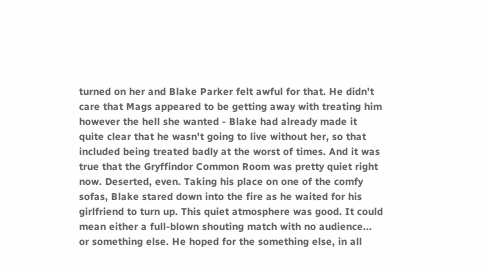turned on her and Blake Parker felt awful for that. He didn't care that Mags appeared to be getting away with treating him however the hell she wanted - Blake had already made it quite clear that he wasn't going to live without her, so that included being treated badly at the worst of times. And it was true that the Gryffindor Common Room was pretty quiet right now. Deserted, even. Taking his place on one of the comfy sofas, Blake stared down into the fire as he waited for his girlfriend to turn up. This quiet atmosphere was good. It could mean either a full-blown shouting match with no audience... or something else. He hoped for the something else, in all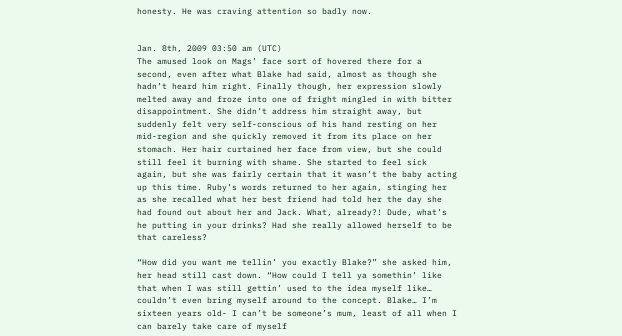honesty. He was craving attention so badly now.


Jan. 8th, 2009 03:50 am (UTC)
The amused look on Mags’ face sort of hovered there for a second, even after what Blake had said, almost as though she hadn’t heard him right. Finally though, her expression slowly melted away and froze into one of fright mingled in with bitter disappointment. She didn’t address him straight away, but suddenly felt very self-conscious of his hand resting on her mid-region and she quickly removed it from its place on her stomach. Her hair curtained her face from view, but she could still feel it burning with shame. She started to feel sick again, but she was fairly certain that it wasn’t the baby acting up this time. Ruby’s words returned to her again, stinging her as she recalled what her best friend had told her the day she had found out about her and Jack. What, already?! Dude, what’s he putting in your drinks? Had she really allowed herself to be that careless?

“How did you want me tellin’ you exactly Blake?” she asked him, her head still cast down. “How could I tell ya somethin’ like that when I was still gettin’ used to the idea myself like… couldn’t even bring myself around to the concept. Blake… I’m sixteen years old- I can’t be someone’s mum, least of all when I can barely take care of myself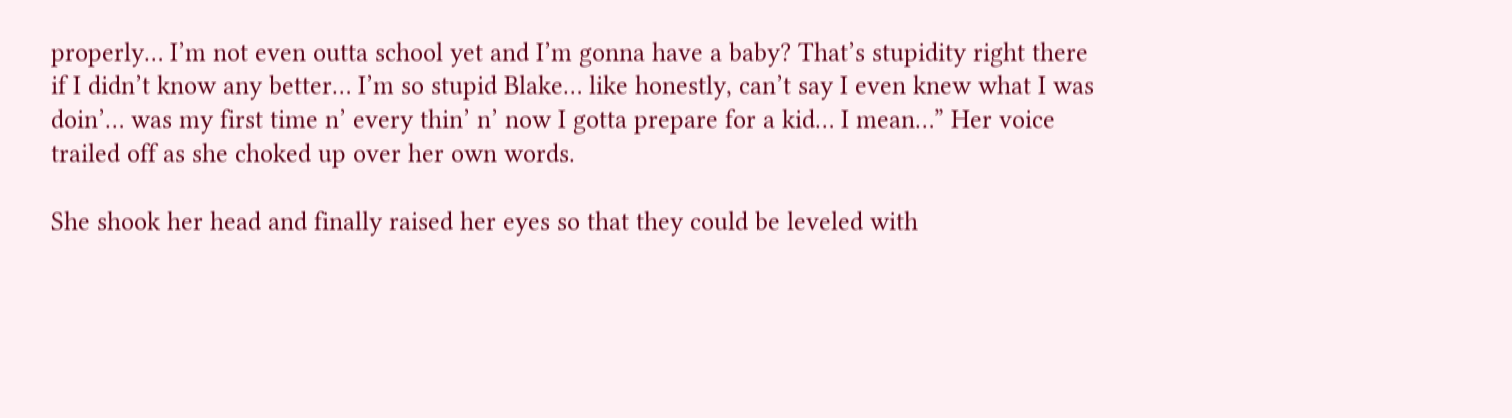properly… I’m not even outta school yet and I’m gonna have a baby? That’s stupidity right there if I didn’t know any better… I’m so stupid Blake… like honestly, can’t say I even knew what I was doin’… was my first time n’ every thin’ n’ now I gotta prepare for a kid… I mean…” Her voice trailed off as she choked up over her own words.

She shook her head and finally raised her eyes so that they could be leveled with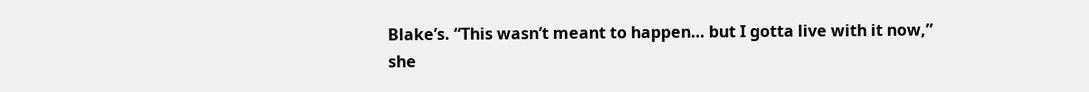Blake’s. “This wasn’t meant to happen… but I gotta live with it now,” she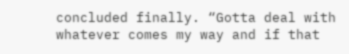concluded finally. “Gotta deal with whatever comes my way and if that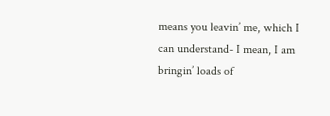means you leavin’ me, which I can understand- I mean, I am bringin’ loads of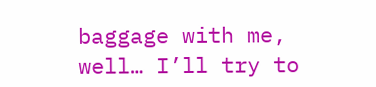baggage with me, well… I’ll try to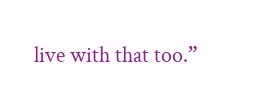live with that too.”